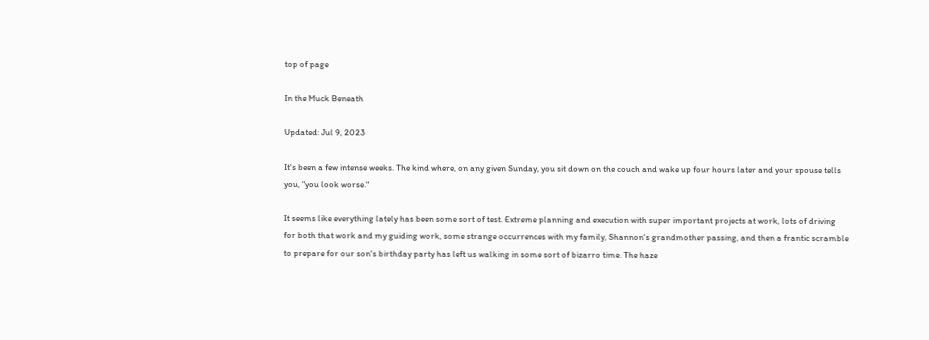top of page

In the Muck Beneath

Updated: Jul 9, 2023

It's been a few intense weeks. The kind where, on any given Sunday, you sit down on the couch and wake up four hours later and your spouse tells you, "you look worse."

It seems like everything lately has been some sort of test. Extreme planning and execution with super important projects at work, lots of driving for both that work and my guiding work, some strange occurrences with my family, Shannon's grandmother passing, and then a frantic scramble to prepare for our son's birthday party has left us walking in some sort of bizarro time. The haze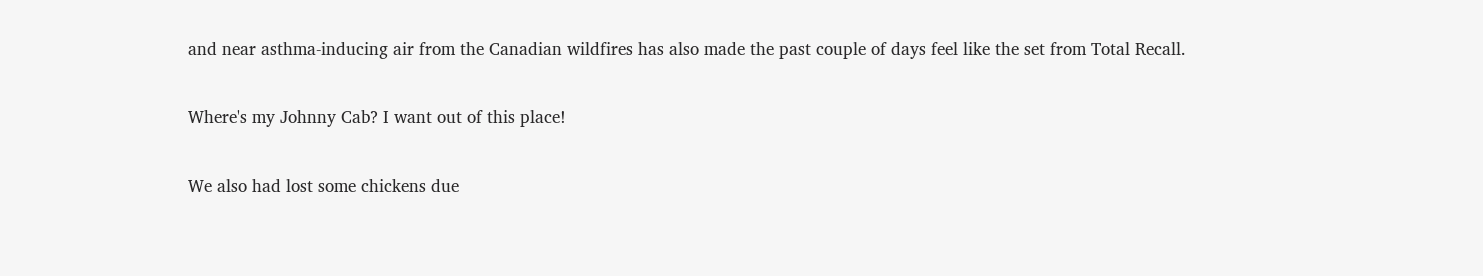and near asthma-inducing air from the Canadian wildfires has also made the past couple of days feel like the set from Total Recall.

Where's my Johnny Cab? I want out of this place!

We also had lost some chickens due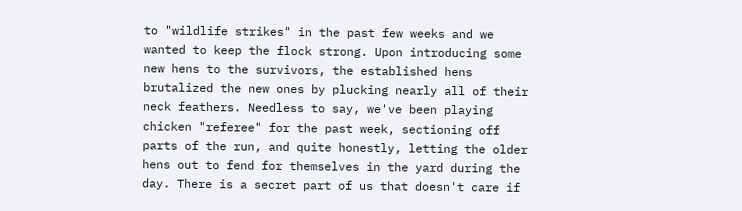to "wildlife strikes" in the past few weeks and we wanted to keep the flock strong. Upon introducing some new hens to the survivors, the established hens brutalized the new ones by plucking nearly all of their neck feathers. Needless to say, we've been playing chicken "referee" for the past week, sectioning off parts of the run, and quite honestly, letting the older hens out to fend for themselves in the yard during the day. There is a secret part of us that doesn't care if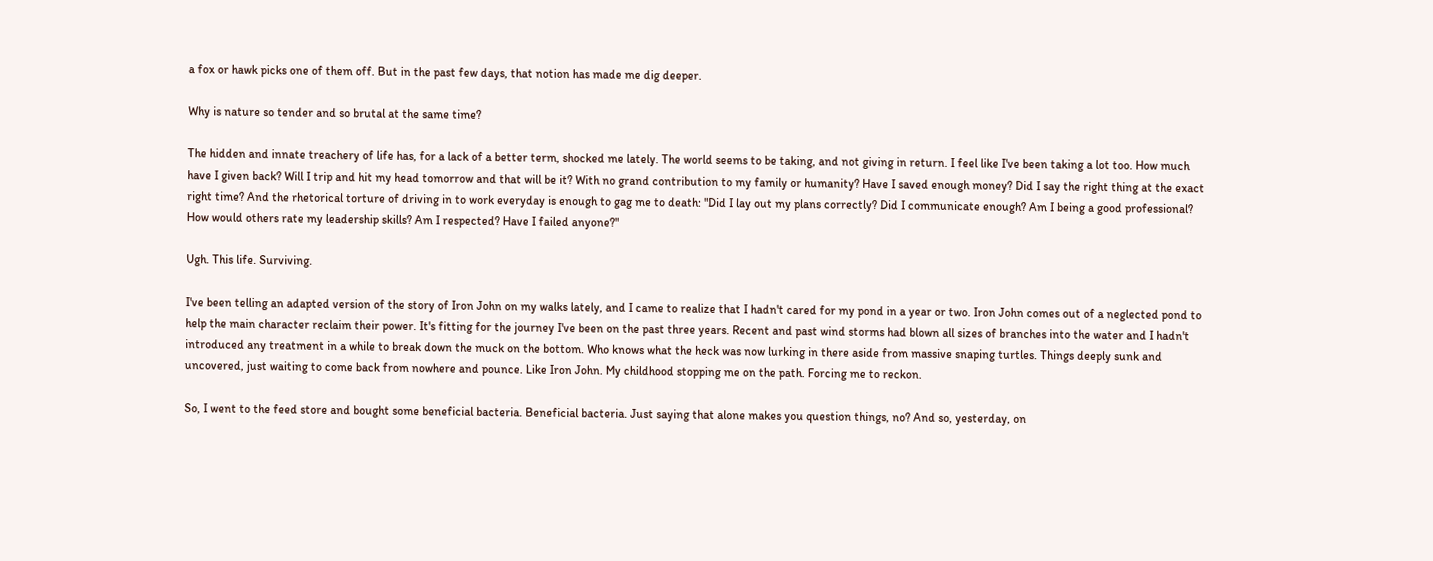a fox or hawk picks one of them off. But in the past few days, that notion has made me dig deeper.

Why is nature so tender and so brutal at the same time?

The hidden and innate treachery of life has, for a lack of a better term, shocked me lately. The world seems to be taking, and not giving in return. I feel like I've been taking a lot too. How much have I given back? Will I trip and hit my head tomorrow and that will be it? With no grand contribution to my family or humanity? Have I saved enough money? Did I say the right thing at the exact right time? And the rhetorical torture of driving in to work everyday is enough to gag me to death: "Did I lay out my plans correctly? Did I communicate enough? Am I being a good professional? How would others rate my leadership skills? Am I respected? Have I failed anyone?"

Ugh. This life. Surviving.

I've been telling an adapted version of the story of Iron John on my walks lately, and I came to realize that I hadn't cared for my pond in a year or two. Iron John comes out of a neglected pond to help the main character reclaim their power. It's fitting for the journey I've been on the past three years. Recent and past wind storms had blown all sizes of branches into the water and I hadn't introduced any treatment in a while to break down the muck on the bottom. Who knows what the heck was now lurking in there aside from massive snaping turtles. Things deeply sunk and uncovered, just waiting to come back from nowhere and pounce. Like Iron John. My childhood stopping me on the path. Forcing me to reckon.

So, I went to the feed store and bought some beneficial bacteria. Beneficial bacteria. Just saying that alone makes you question things, no? And so, yesterday, on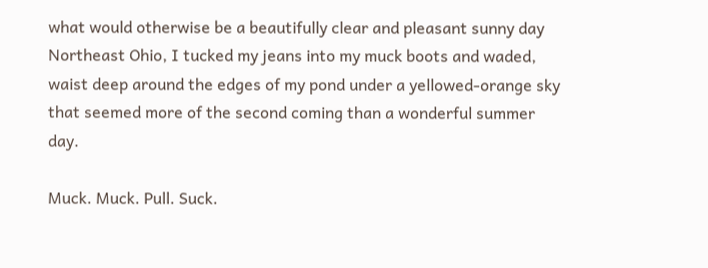what would otherwise be a beautifully clear and pleasant sunny day Northeast Ohio, I tucked my jeans into my muck boots and waded, waist deep around the edges of my pond under a yellowed-orange sky that seemed more of the second coming than a wonderful summer day.

Muck. Muck. Pull. Suck.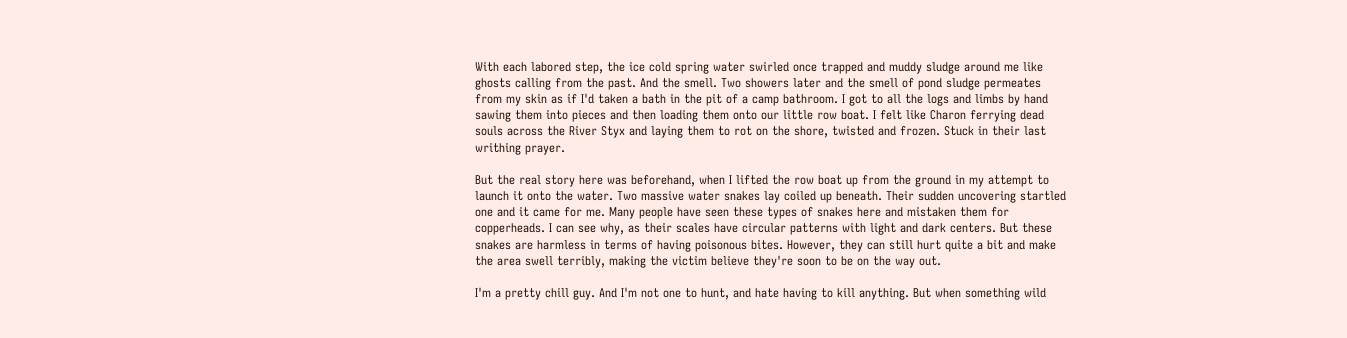With each labored step, the ice cold spring water swirled once trapped and muddy sludge around me like ghosts calling from the past. And the smell. Two showers later and the smell of pond sludge permeates from my skin as if I'd taken a bath in the pit of a camp bathroom. I got to all the logs and limbs by hand sawing them into pieces and then loading them onto our little row boat. I felt like Charon ferrying dead souls across the River Styx and laying them to rot on the shore, twisted and frozen. Stuck in their last writhing prayer.

But the real story here was beforehand, when I lifted the row boat up from the ground in my attempt to launch it onto the water. Two massive water snakes lay coiled up beneath. Their sudden uncovering startled one and it came for me. Many people have seen these types of snakes here and mistaken them for copperheads. I can see why, as their scales have circular patterns with light and dark centers. But these snakes are harmless in terms of having poisonous bites. However, they can still hurt quite a bit and make the area swell terribly, making the victim believe they're soon to be on the way out.

I'm a pretty chill guy. And I'm not one to hunt, and hate having to kill anything. But when something wild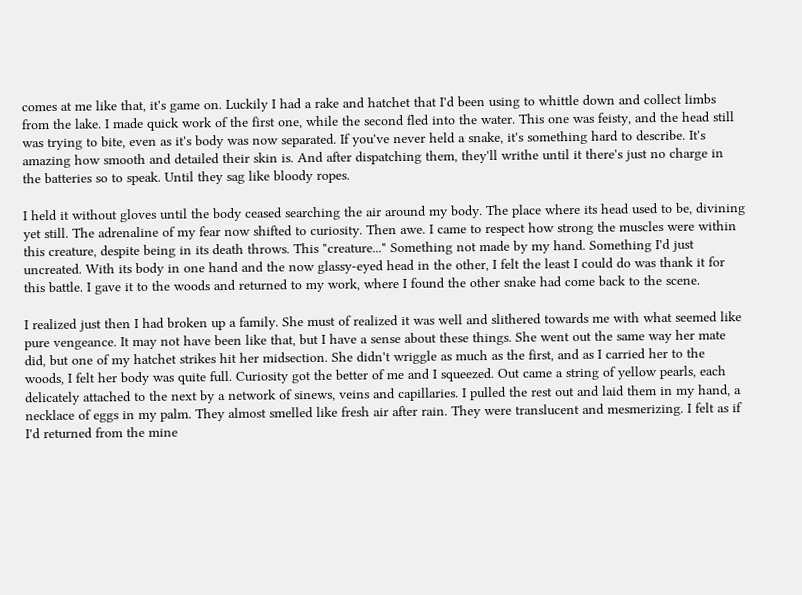comes at me like that, it's game on. Luckily I had a rake and hatchet that I'd been using to whittle down and collect limbs from the lake. I made quick work of the first one, while the second fled into the water. This one was feisty, and the head still was trying to bite, even as it's body was now separated. If you've never held a snake, it's something hard to describe. It's amazing how smooth and detailed their skin is. And after dispatching them, they'll writhe until it there's just no charge in the batteries so to speak. Until they sag like bloody ropes.

I held it without gloves until the body ceased searching the air around my body. The place where its head used to be, divining yet still. The adrenaline of my fear now shifted to curiosity. Then awe. I came to respect how strong the muscles were within this creature, despite being in its death throws. This "creature..." Something not made by my hand. Something I'd just uncreated. With its body in one hand and the now glassy-eyed head in the other, I felt the least I could do was thank it for this battle. I gave it to the woods and returned to my work, where I found the other snake had come back to the scene.

I realized just then I had broken up a family. She must of realized it was well and slithered towards me with what seemed like pure vengeance. It may not have been like that, but I have a sense about these things. She went out the same way her mate did, but one of my hatchet strikes hit her midsection. She didn't wriggle as much as the first, and as I carried her to the woods, I felt her body was quite full. Curiosity got the better of me and I squeezed. Out came a string of yellow pearls, each delicately attached to the next by a network of sinews, veins and capillaries. I pulled the rest out and laid them in my hand, a necklace of eggs in my palm. They almost smelled like fresh air after rain. They were translucent and mesmerizing. I felt as if I'd returned from the mine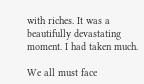with riches. It was a beautifully devastating moment. I had taken much.

We all must face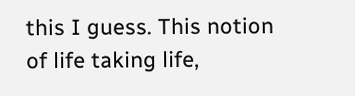this I guess. This notion of life taking life,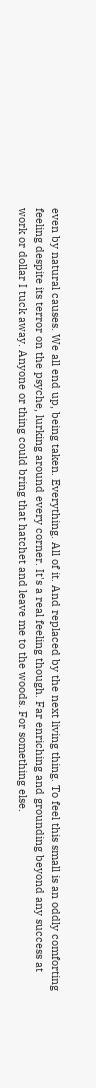even by natural causes. We all end up, being taken. Everything. All of it. And replaced by the next living thing. To feel this small is an oddly comforting feeling despite its terror on the psyche, lurking around every corner. It's a real feeling though. Far enriching and grounding beyond any success at work or dollar I tuck away. Anyone or thing could bring that hatchet and leave me to the woods. For something else.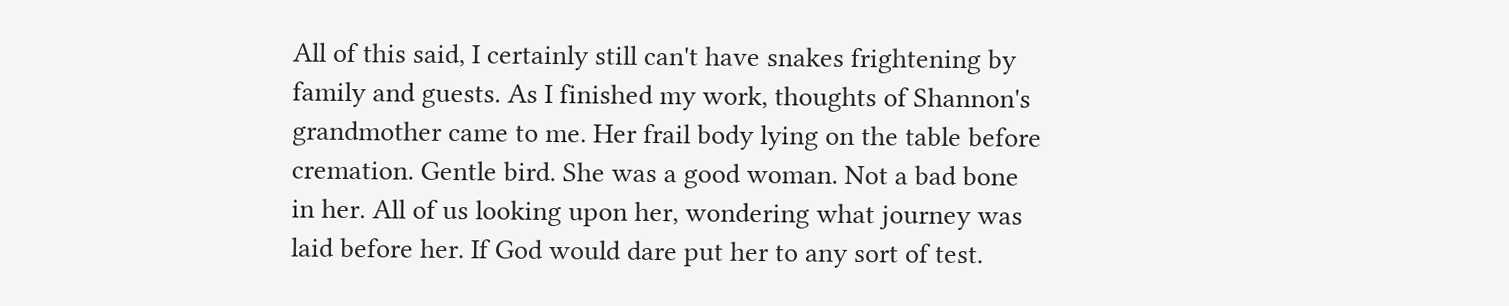All of this said, I certainly still can't have snakes frightening by family and guests. As I finished my work, thoughts of Shannon's grandmother came to me. Her frail body lying on the table before cremation. Gentle bird. She was a good woman. Not a bad bone in her. All of us looking upon her, wondering what journey was laid before her. If God would dare put her to any sort of test.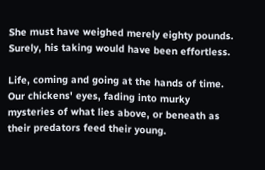She must have weighed merely eighty pounds. Surely, his taking would have been effortless.

Life, coming and going at the hands of time. Our chickens' eyes, fading into murky mysteries of what lies above, or beneath as their predators feed their young.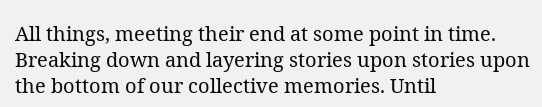All things, meeting their end at some point in time. Breaking down and layering stories upon stories upon the bottom of our collective memories. Until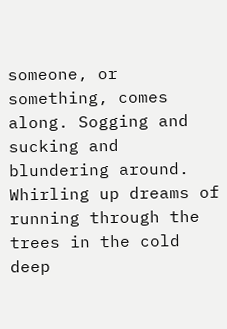someone, or something, comes along. Sogging and sucking and blundering around. Whirling up dreams of running through the trees in the cold deep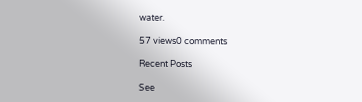water.

57 views0 comments

Recent Posts

See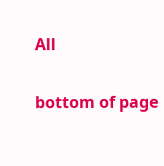All


bottom of page